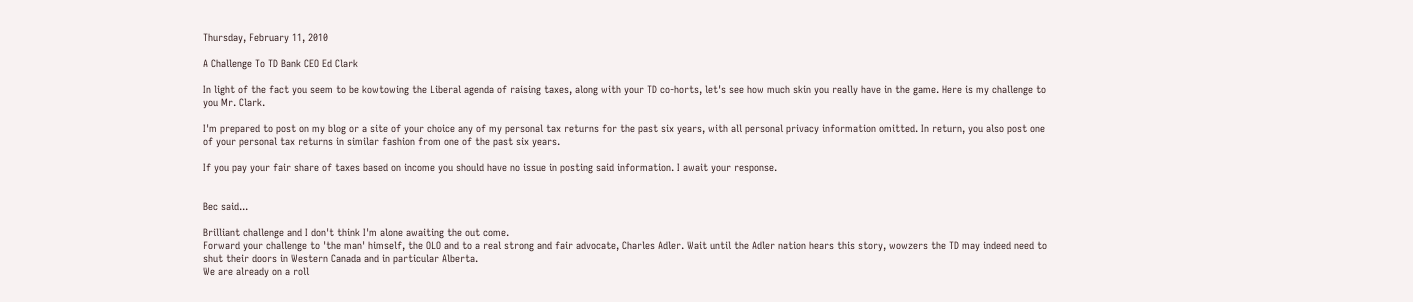Thursday, February 11, 2010

A Challenge To TD Bank CEO Ed Clark

In light of the fact you seem to be kowtowing the Liberal agenda of raising taxes, along with your TD co-horts, let's see how much skin you really have in the game. Here is my challenge to you Mr. Clark.

I'm prepared to post on my blog or a site of your choice any of my personal tax returns for the past six years, with all personal privacy information omitted. In return, you also post one of your personal tax returns in similar fashion from one of the past six years.

If you pay your fair share of taxes based on income you should have no issue in posting said information. I await your response.


Bec said...

Brilliant challenge and I don't think I'm alone awaiting the out come.
Forward your challenge to 'the man' himself, the OLO and to a real strong and fair advocate, Charles Adler. Wait until the Adler nation hears this story, wowzers the TD may indeed need to shut their doors in Western Canada and in particular Alberta.
We are already on a roll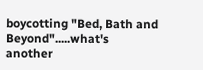boycotting "Bed, Bath and Beyond".....what's another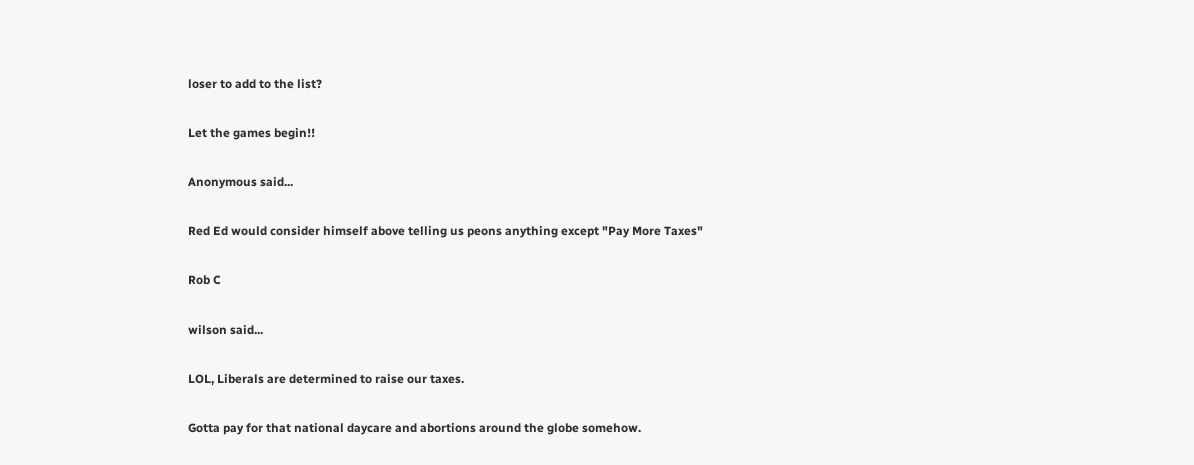loser to add to the list?

Let the games begin!!

Anonymous said...

Red Ed would consider himself above telling us peons anything except "Pay More Taxes"

Rob C

wilson said...

LOL, Liberals are determined to raise our taxes.

Gotta pay for that national daycare and abortions around the globe somehow.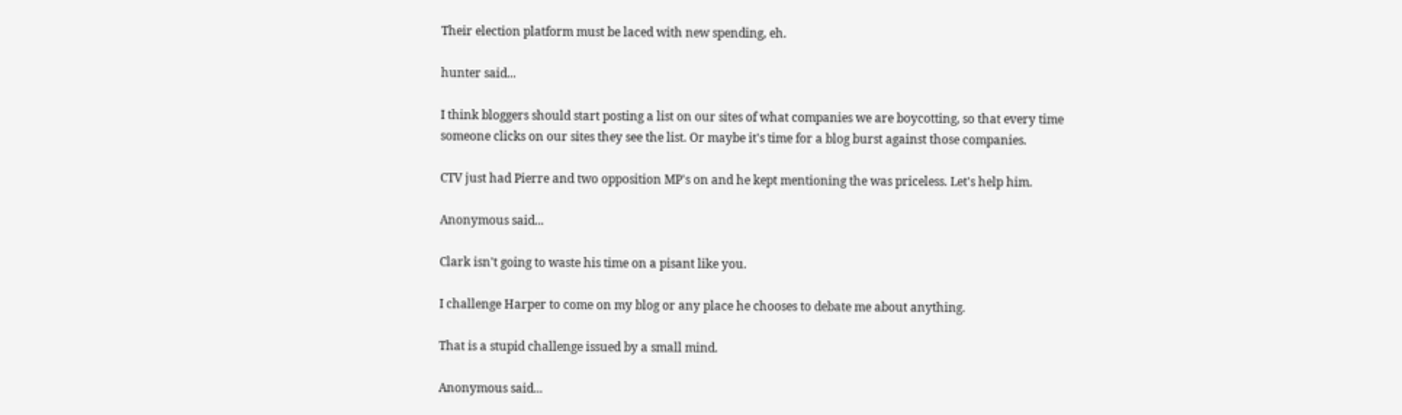Their election platform must be laced with new spending, eh.

hunter said...

I think bloggers should start posting a list on our sites of what companies we are boycotting, so that every time someone clicks on our sites they see the list. Or maybe it's time for a blog burst against those companies.

CTV just had Pierre and two opposition MP's on and he kept mentioning the was priceless. Let's help him.

Anonymous said...

Clark isn't going to waste his time on a pisant like you.

I challenge Harper to come on my blog or any place he chooses to debate me about anything.

That is a stupid challenge issued by a small mind.

Anonymous said...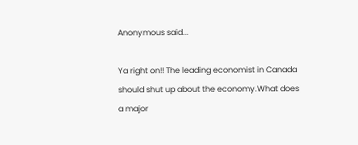Anonymous said...

Ya right on!! The leading economist in Canada should shut up about the economy.What does a major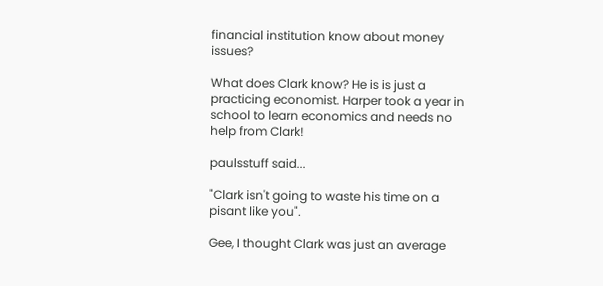financial institution know about money issues?

What does Clark know? He is is just a practicing economist. Harper took a year in school to learn economics and needs no help from Clark!

paulsstuff said...

"Clark isn't going to waste his time on a pisant like you".

Gee, I thought Clark was just an average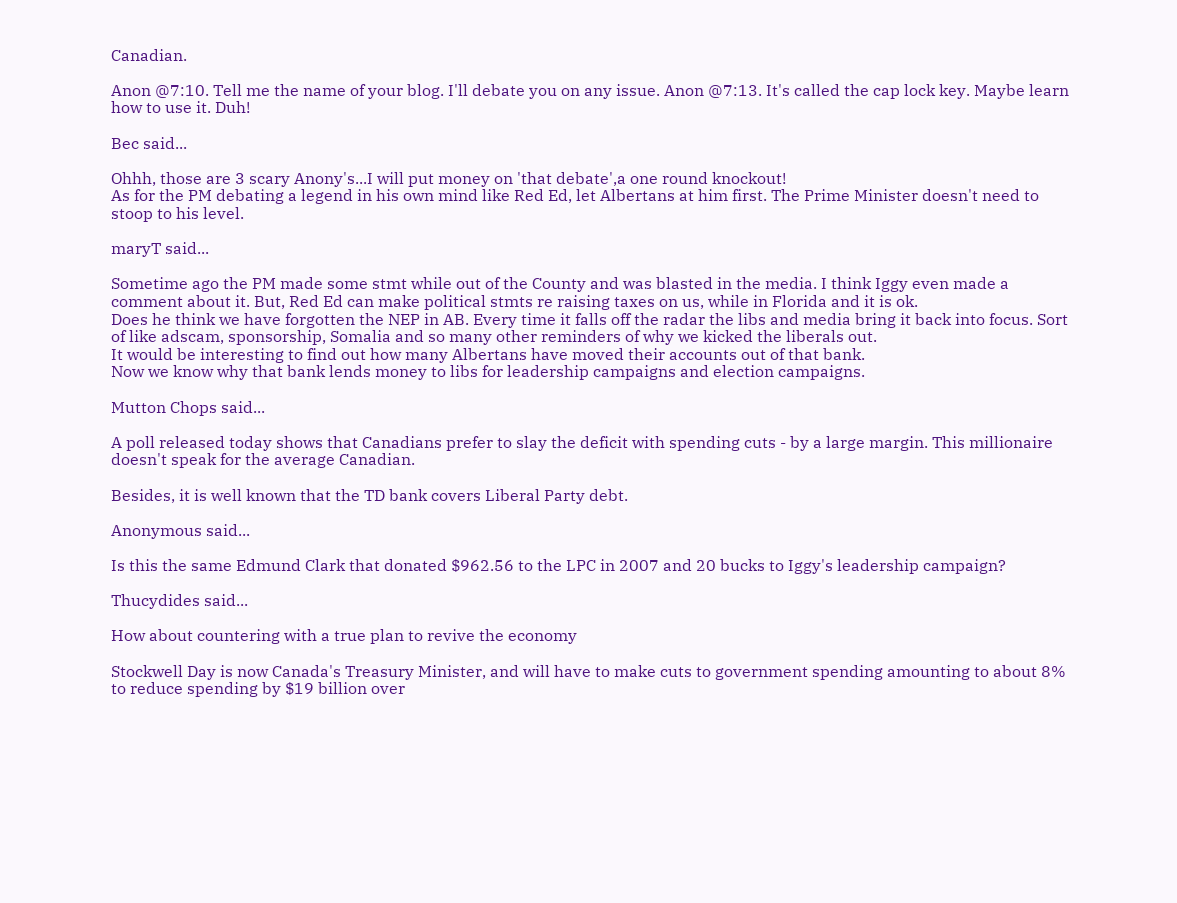Canadian.

Anon @7:10. Tell me the name of your blog. I'll debate you on any issue. Anon @7:13. It's called the cap lock key. Maybe learn how to use it. Duh!

Bec said...

Ohhh, those are 3 scary Anony's...I will put money on 'that debate',a one round knockout!
As for the PM debating a legend in his own mind like Red Ed, let Albertans at him first. The Prime Minister doesn't need to stoop to his level.

maryT said...

Sometime ago the PM made some stmt while out of the County and was blasted in the media. I think Iggy even made a comment about it. But, Red Ed can make political stmts re raising taxes on us, while in Florida and it is ok.
Does he think we have forgotten the NEP in AB. Every time it falls off the radar the libs and media bring it back into focus. Sort of like adscam, sponsorship, Somalia and so many other reminders of why we kicked the liberals out.
It would be interesting to find out how many Albertans have moved their accounts out of that bank.
Now we know why that bank lends money to libs for leadership campaigns and election campaigns.

Mutton Chops said...

A poll released today shows that Canadians prefer to slay the deficit with spending cuts - by a large margin. This millionaire doesn't speak for the average Canadian.

Besides, it is well known that the TD bank covers Liberal Party debt.

Anonymous said...

Is this the same Edmund Clark that donated $962.56 to the LPC in 2007 and 20 bucks to Iggy's leadership campaign?

Thucydides said...

How about countering with a true plan to revive the economy

Stockwell Day is now Canada's Treasury Minister, and will have to make cuts to government spending amounting to about 8% to reduce spending by $19 billion over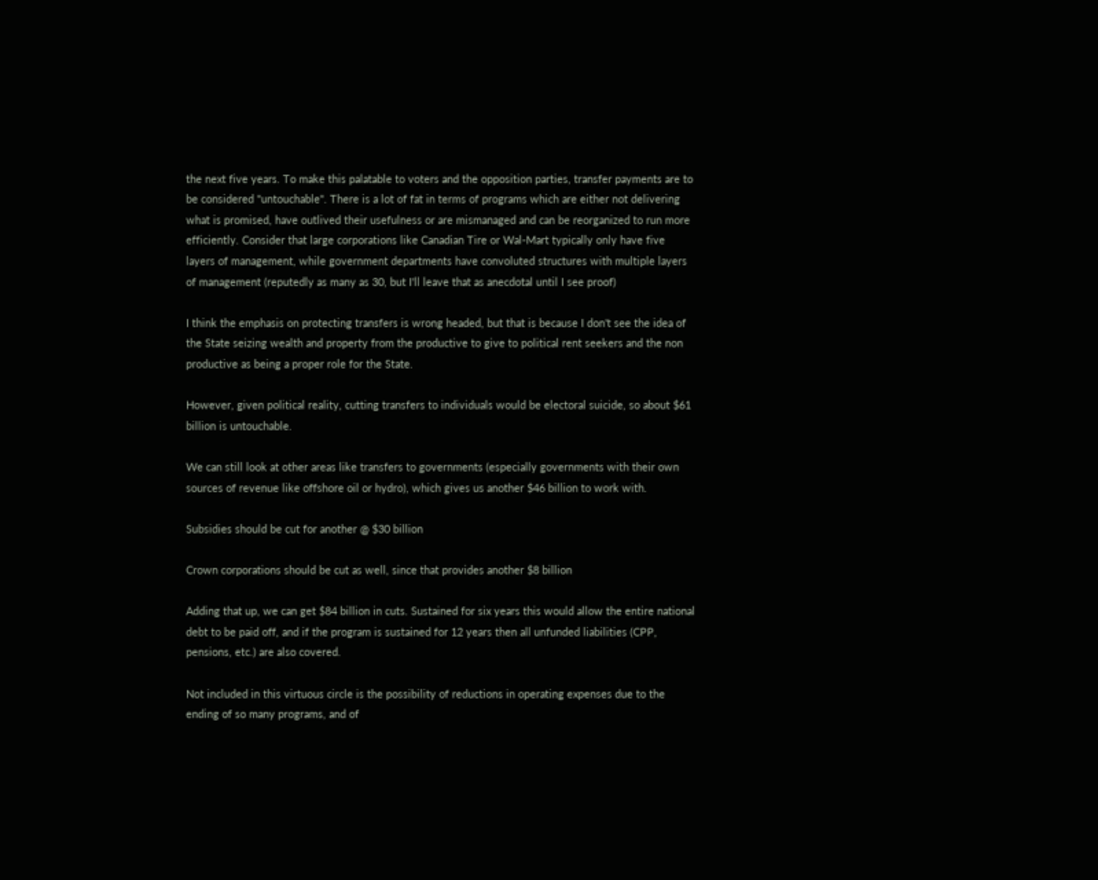the next five years. To make this palatable to voters and the opposition parties, transfer payments are to be considered "untouchable". There is a lot of fat in terms of programs which are either not delivering what is promised, have outlived their usefulness or are mismanaged and can be reorganized to run more efficiently. Consider that large corporations like Canadian Tire or Wal-Mart typically only have five layers of management, while government departments have convoluted structures with multiple layers of management (reputedly as many as 30, but I'll leave that as anecdotal until I see proof)

I think the emphasis on protecting transfers is wrong headed, but that is because I don't see the idea of the State seizing wealth and property from the productive to give to political rent seekers and the non productive as being a proper role for the State.

However, given political reality, cutting transfers to individuals would be electoral suicide, so about $61 billion is untouchable.

We can still look at other areas like transfers to governments (especially governments with their own sources of revenue like offshore oil or hydro), which gives us another $46 billion to work with.

Subsidies should be cut for another @ $30 billion

Crown corporations should be cut as well, since that provides another $8 billion

Adding that up, we can get $84 billion in cuts. Sustained for six years this would allow the entire national debt to be paid off, and if the program is sustained for 12 years then all unfunded liabilities (CPP, pensions, etc.) are also covered.

Not included in this virtuous circle is the possibility of reductions in operating expenses due to the ending of so many programs, and of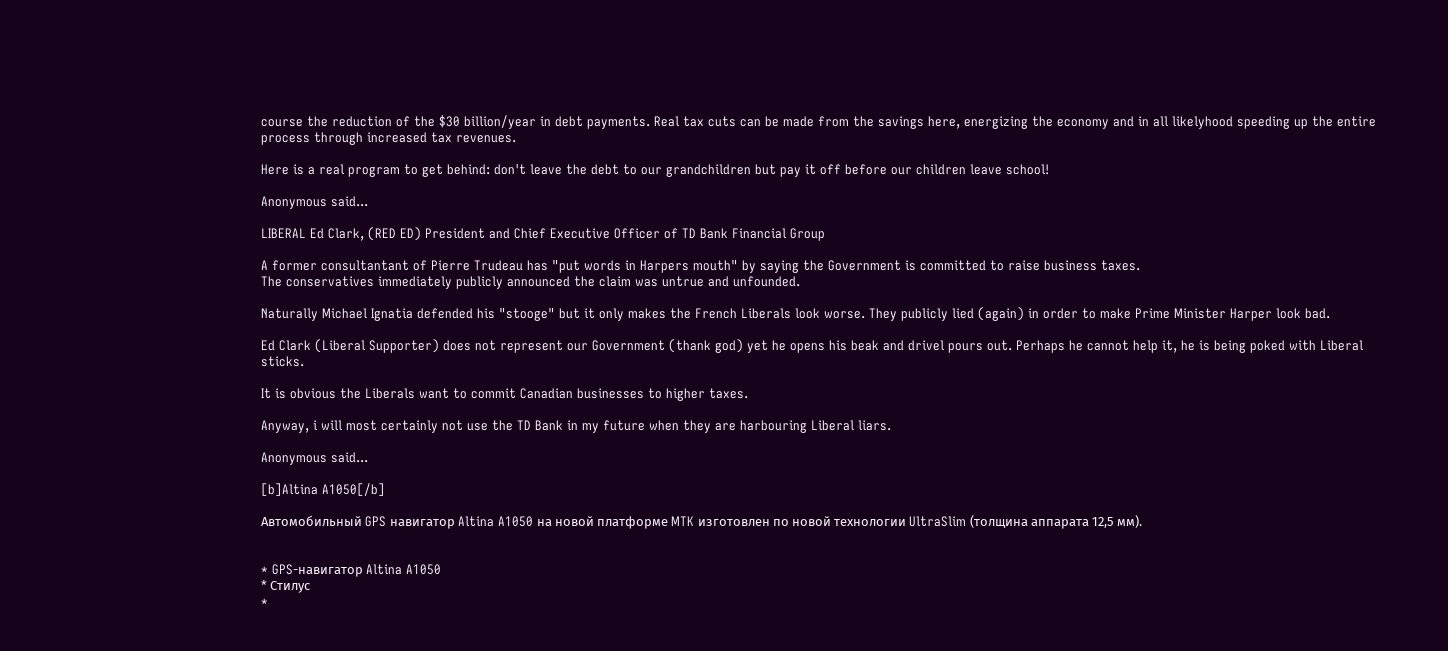course the reduction of the $30 billion/year in debt payments. Real tax cuts can be made from the savings here, energizing the economy and in all likelyhood speeding up the entire process through increased tax revenues.

Here is a real program to get behind: don't leave the debt to our grandchildren but pay it off before our children leave school!

Anonymous said...

LIBERAL Ed Clark, (RED ED) President and Chief Executive Officer of TD Bank Financial Group

A former consultantant of Pierre Trudeau has "put words in Harpers mouth" by saying the Government is committed to raise business taxes.
The conservatives immediately publicly announced the claim was untrue and unfounded.

Naturally Michael Ignatia defended his "stooge" but it only makes the French Liberals look worse. They publicly lied (again) in order to make Prime Minister Harper look bad.

Ed Clark (Liberal Supporter) does not represent our Government (thank god) yet he opens his beak and drivel pours out. Perhaps he cannot help it, he is being poked with Liberal sticks.

It is obvious the Liberals want to commit Canadian businesses to higher taxes.

Anyway, i will most certainly not use the TD Bank in my future when they are harbouring Liberal liars.

Anonymous said...

[b]Altina A1050[/b]

Автомобильный GPS навигатор Altina A1050 на новой платформе MTK изготовлен по новой технологии UltraSlim (толщина аппарата 12,5 мм).


* GPS-навигатор Altina A1050
* Стилус
*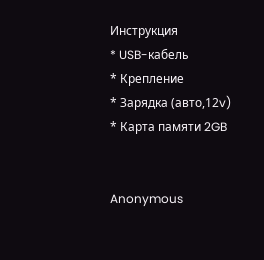Инструкция
* USB-кабель
* Крепление
* Зарядка (авто,12v)
* Карта памяти 2GB


Anonymous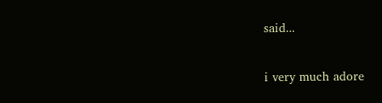said...

i very much adore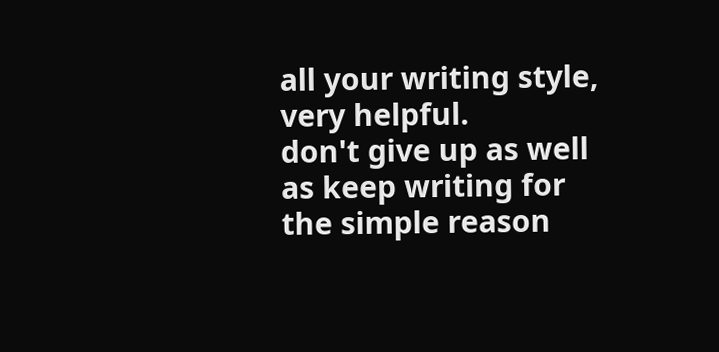all your writing style, very helpful.
don't give up as well as keep writing for the simple reason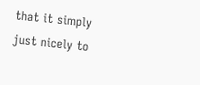that it simply just nicely to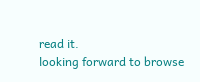read it.
looking forward to browse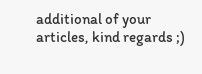additional of your articles, kind regards ;)